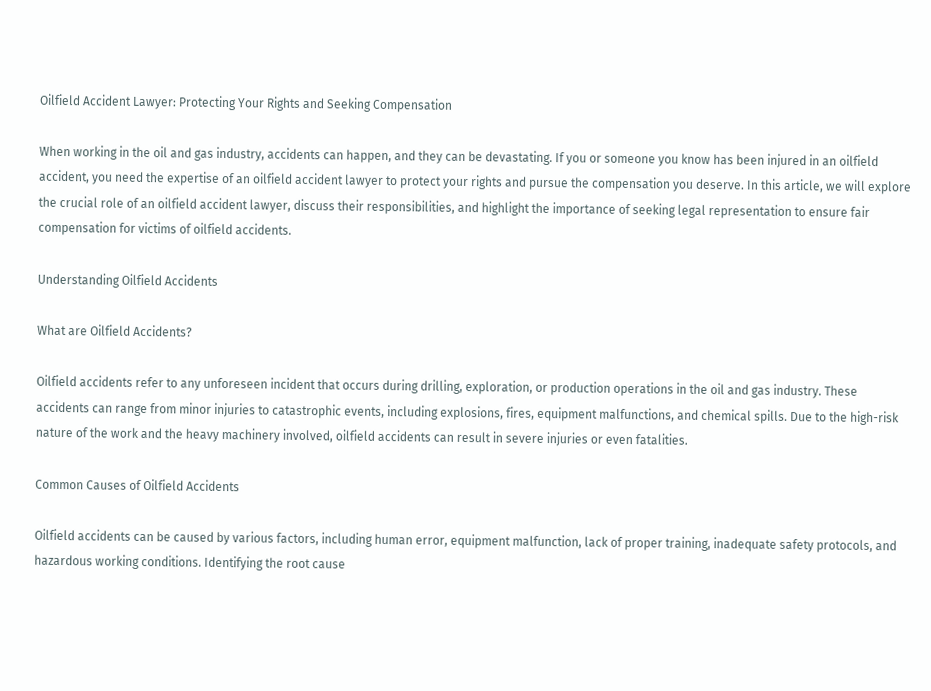Oilfield Accident Lawyer: Protecting Your Rights and Seeking Compensation

When working in the oil and gas industry, accidents can happen, and they can be devastating. If you or someone you know has been injured in an oilfield accident, you need the expertise of an oilfield accident lawyer to protect your rights and pursue the compensation you deserve. In this article, we will explore the crucial role of an oilfield accident lawyer, discuss their responsibilities, and highlight the importance of seeking legal representation to ensure fair compensation for victims of oilfield accidents.

Understanding Oilfield Accidents

What are Oilfield Accidents?

Oilfield accidents refer to any unforeseen incident that occurs during drilling, exploration, or production operations in the oil and gas industry. These accidents can range from minor injuries to catastrophic events, including explosions, fires, equipment malfunctions, and chemical spills. Due to the high-risk nature of the work and the heavy machinery involved, oilfield accidents can result in severe injuries or even fatalities.

Common Causes of Oilfield Accidents

Oilfield accidents can be caused by various factors, including human error, equipment malfunction, lack of proper training, inadequate safety protocols, and hazardous working conditions. Identifying the root cause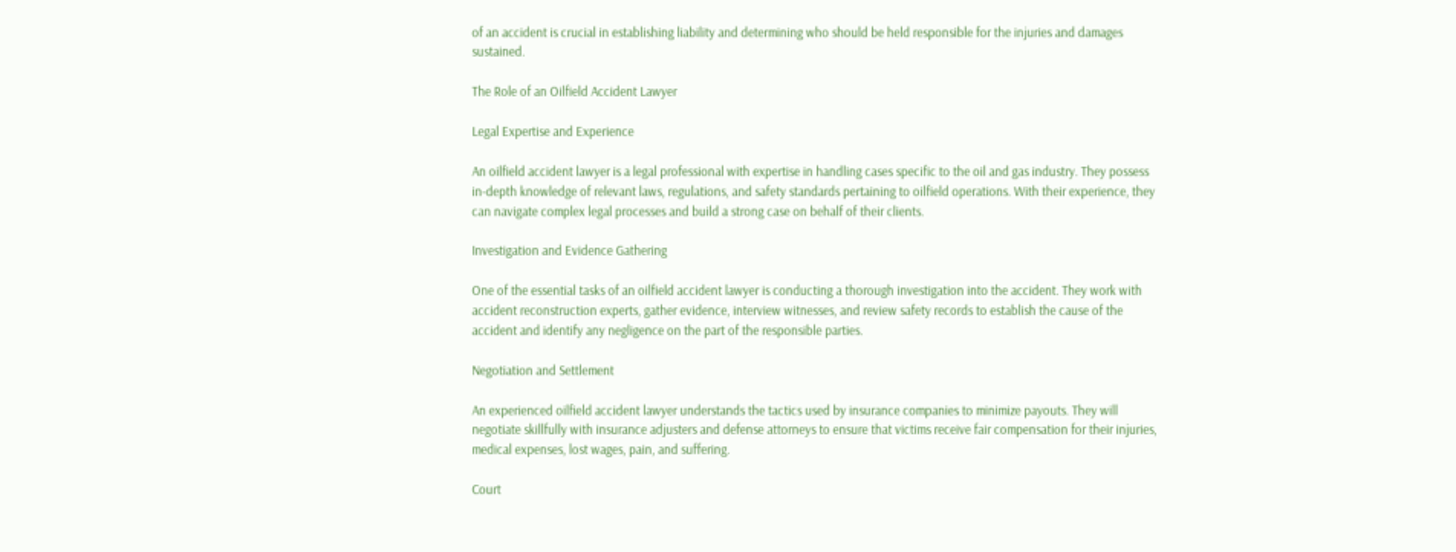of an accident is crucial in establishing liability and determining who should be held responsible for the injuries and damages sustained.

The Role of an Oilfield Accident Lawyer

Legal Expertise and Experience

An oilfield accident lawyer is a legal professional with expertise in handling cases specific to the oil and gas industry. They possess in-depth knowledge of relevant laws, regulations, and safety standards pertaining to oilfield operations. With their experience, they can navigate complex legal processes and build a strong case on behalf of their clients.

Investigation and Evidence Gathering

One of the essential tasks of an oilfield accident lawyer is conducting a thorough investigation into the accident. They work with accident reconstruction experts, gather evidence, interview witnesses, and review safety records to establish the cause of the accident and identify any negligence on the part of the responsible parties.

Negotiation and Settlement

An experienced oilfield accident lawyer understands the tactics used by insurance companies to minimize payouts. They will negotiate skillfully with insurance adjusters and defense attorneys to ensure that victims receive fair compensation for their injuries, medical expenses, lost wages, pain, and suffering.

Court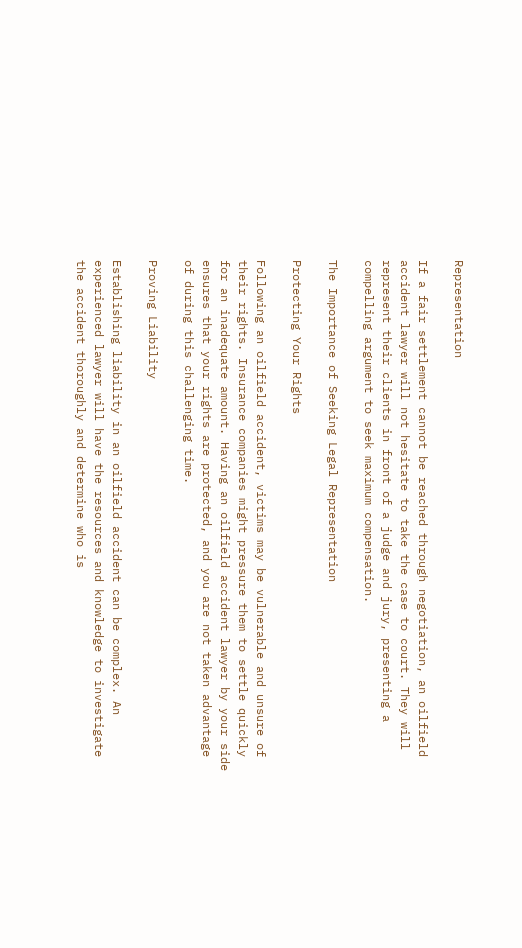Representation

If a fair settlement cannot be reached through negotiation, an oilfield accident lawyer will not hesitate to take the case to court. They will represent their clients in front of a judge and jury, presenting a compelling argument to seek maximum compensation.

The Importance of Seeking Legal Representation

Protecting Your Rights

Following an oilfield accident, victims may be vulnerable and unsure of their rights. Insurance companies might pressure them to settle quickly for an inadequate amount. Having an oilfield accident lawyer by your side ensures that your rights are protected, and you are not taken advantage of during this challenging time.

Proving Liability

Establishing liability in an oilfield accident can be complex. An experienced lawyer will have the resources and knowledge to investigate the accident thoroughly and determine who is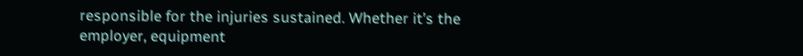responsible for the injuries sustained. Whether it’s the employer, equipment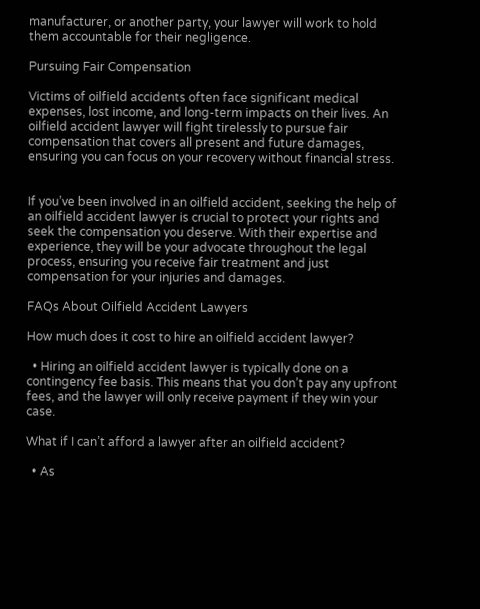manufacturer, or another party, your lawyer will work to hold them accountable for their negligence.

Pursuing Fair Compensation

Victims of oilfield accidents often face significant medical expenses, lost income, and long-term impacts on their lives. An oilfield accident lawyer will fight tirelessly to pursue fair compensation that covers all present and future damages, ensuring you can focus on your recovery without financial stress.


If you’ve been involved in an oilfield accident, seeking the help of an oilfield accident lawyer is crucial to protect your rights and seek the compensation you deserve. With their expertise and experience, they will be your advocate throughout the legal process, ensuring you receive fair treatment and just compensation for your injuries and damages.

FAQs About Oilfield Accident Lawyers

How much does it cost to hire an oilfield accident lawyer?

  • Hiring an oilfield accident lawyer is typically done on a contingency fee basis. This means that you don’t pay any upfront fees, and the lawyer will only receive payment if they win your case.

What if I can’t afford a lawyer after an oilfield accident?

  • As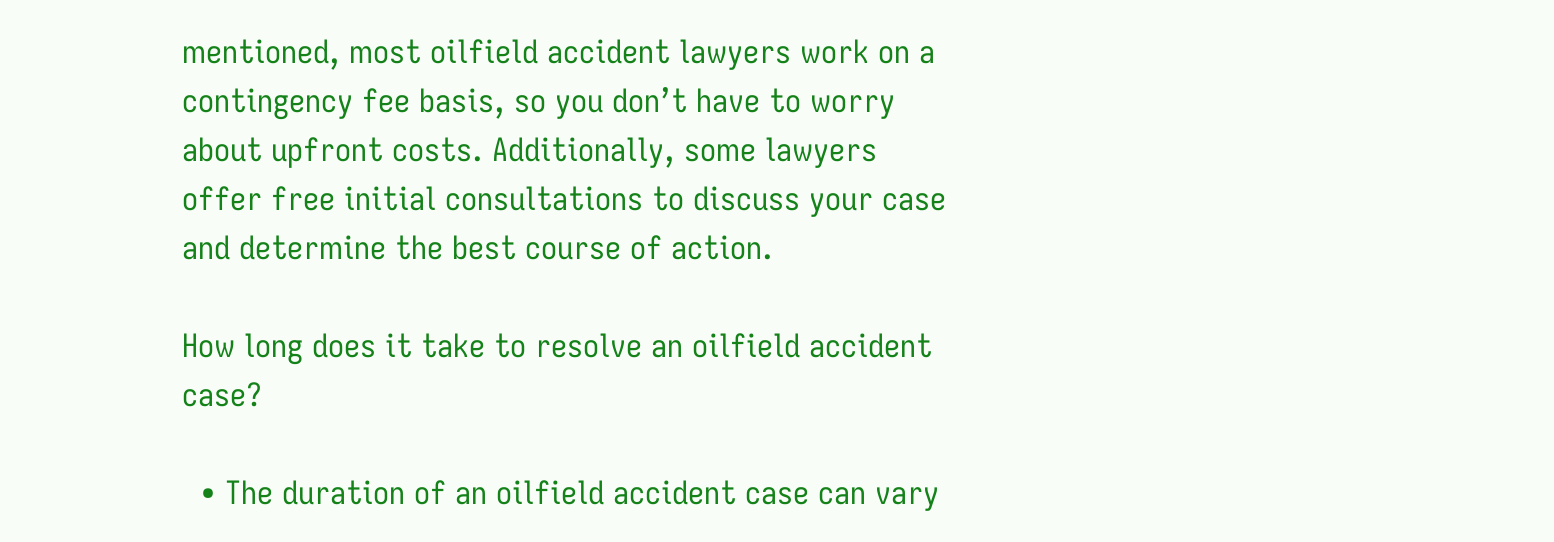mentioned, most oilfield accident lawyers work on a contingency fee basis, so you don’t have to worry about upfront costs. Additionally, some lawyers offer free initial consultations to discuss your case and determine the best course of action.

How long does it take to resolve an oilfield accident case?

  • The duration of an oilfield accident case can vary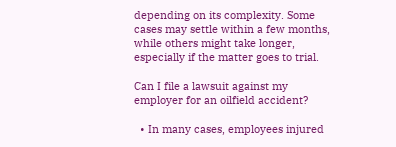depending on its complexity. Some cases may settle within a few months, while others might take longer, especially if the matter goes to trial.

Can I file a lawsuit against my employer for an oilfield accident?

  • In many cases, employees injured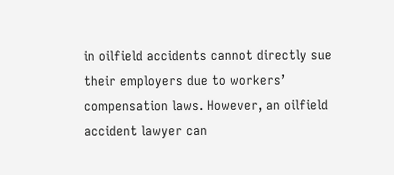in oilfield accidents cannot directly sue their employers due to workers’ compensation laws. However, an oilfield accident lawyer can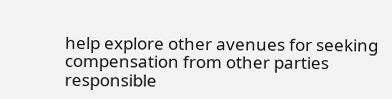help explore other avenues for seeking compensation from other parties responsible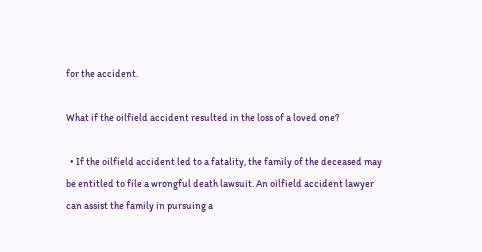for the accident.

What if the oilfield accident resulted in the loss of a loved one?

  • If the oilfield accident led to a fatality, the family of the deceased may be entitled to file a wrongful death lawsuit. An oilfield accident lawyer can assist the family in pursuing a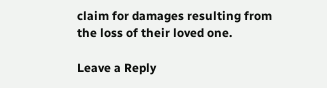claim for damages resulting from the loss of their loved one.

Leave a Reply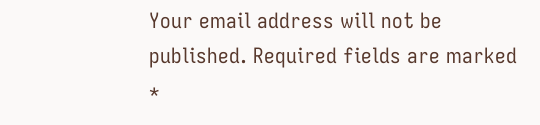Your email address will not be published. Required fields are marked *